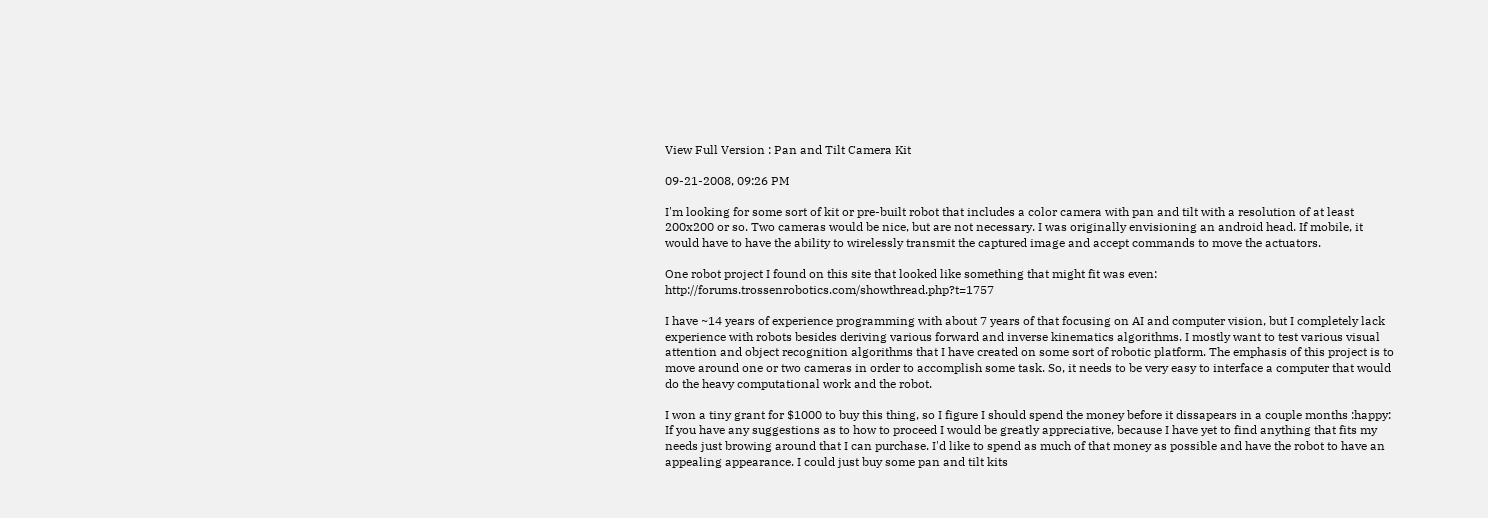View Full Version : Pan and Tilt Camera Kit

09-21-2008, 09:26 PM

I'm looking for some sort of kit or pre-built robot that includes a color camera with pan and tilt with a resolution of at least 200x200 or so. Two cameras would be nice, but are not necessary. I was originally envisioning an android head. If mobile, it would have to have the ability to wirelessly transmit the captured image and accept commands to move the actuators.

One robot project I found on this site that looked like something that might fit was even: http://forums.trossenrobotics.com/showthread.php?t=1757

I have ~14 years of experience programming with about 7 years of that focusing on AI and computer vision, but I completely lack experience with robots besides deriving various forward and inverse kinematics algorithms. I mostly want to test various visual attention and object recognition algorithms that I have created on some sort of robotic platform. The emphasis of this project is to move around one or two cameras in order to accomplish some task. So, it needs to be very easy to interface a computer that would do the heavy computational work and the robot.

I won a tiny grant for $1000 to buy this thing, so I figure I should spend the money before it dissapears in a couple months :happy: If you have any suggestions as to how to proceed I would be greatly appreciative, because I have yet to find anything that fits my needs just browing around that I can purchase. I'd like to spend as much of that money as possible and have the robot to have an appealing appearance. I could just buy some pan and tilt kits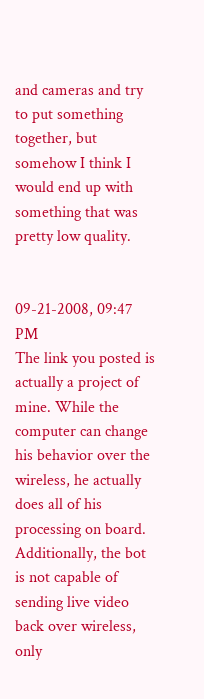and cameras and try to put something together, but somehow I think I would end up with something that was pretty low quality.


09-21-2008, 09:47 PM
The link you posted is actually a project of mine. While the computer can change his behavior over the wireless, he actually does all of his processing on board. Additionally, the bot is not capable of sending live video back over wireless, only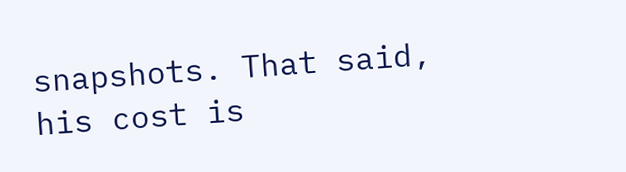snapshots. That said, his cost is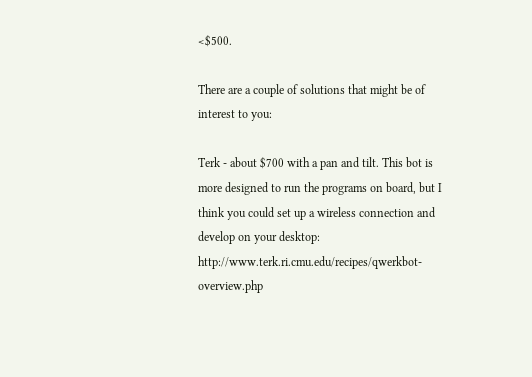<$500.

There are a couple of solutions that might be of interest to you:

Terk - about $700 with a pan and tilt. This bot is more designed to run the programs on board, but I think you could set up a wireless connection and develop on your desktop: http://www.terk.ri.cmu.edu/recipes/qwerkbot-overview.php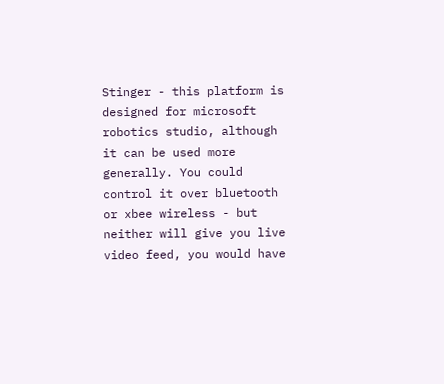Stinger - this platform is designed for microsoft robotics studio, although it can be used more generally. You could control it over bluetooth or xbee wireless - but neither will give you live video feed, you would have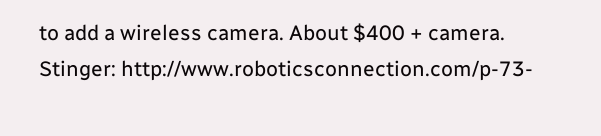to add a wireless camera. About $400 + camera.
Stinger: http://www.roboticsconnection.com/p-73-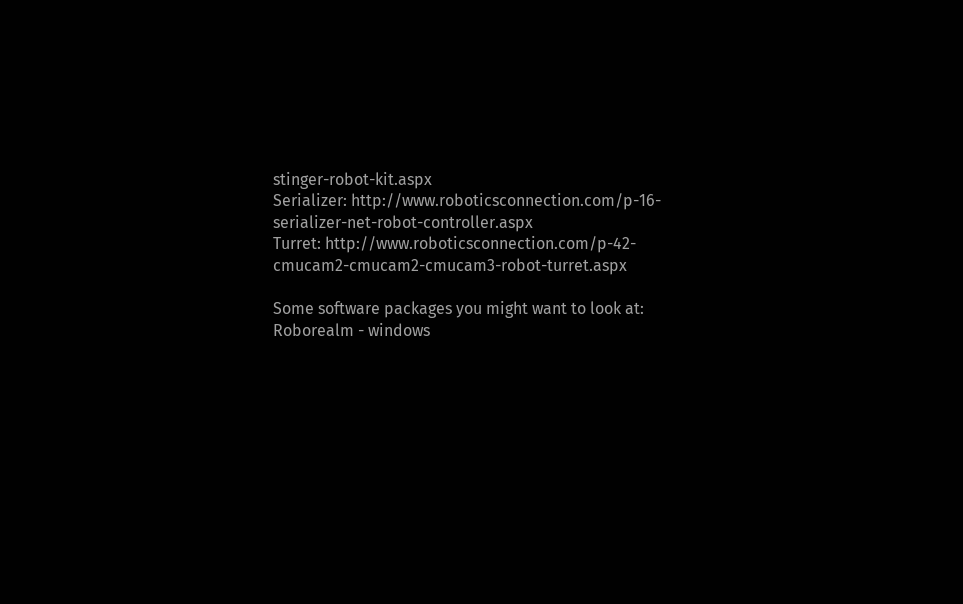stinger-robot-kit.aspx
Serializer: http://www.roboticsconnection.com/p-16-serializer-net-robot-controller.aspx
Turret: http://www.roboticsconnection.com/p-42-cmucam2-cmucam2-cmucam3-robot-turret.aspx

Some software packages you might want to look at:
Roborealm - windows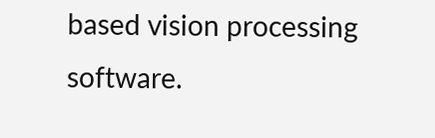based vision processing software.